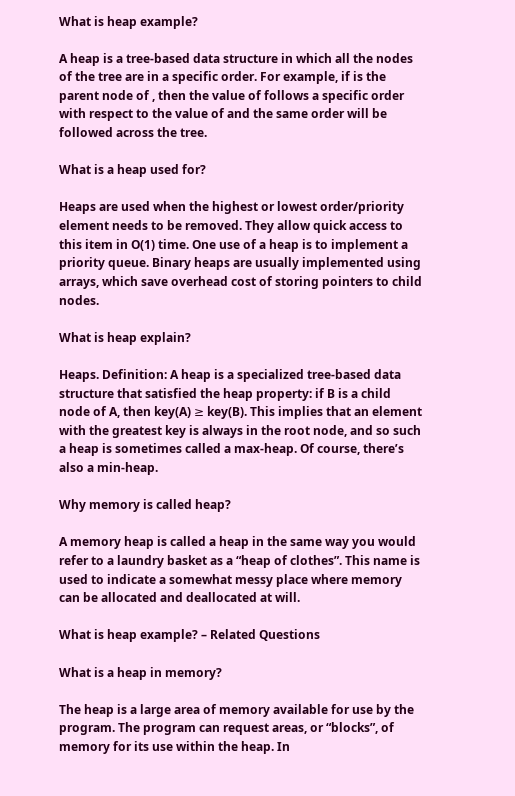What is heap example?

A heap is a tree-based data structure in which all the nodes of the tree are in a specific order. For example, if is the parent node of , then the value of follows a specific order with respect to the value of and the same order will be followed across the tree.

What is a heap used for?

Heaps are used when the highest or lowest order/priority element needs to be removed. They allow quick access to this item in O(1) time. One use of a heap is to implement a priority queue. Binary heaps are usually implemented using arrays, which save overhead cost of storing pointers to child nodes.

What is heap explain?

Heaps. Definition: A heap is a specialized tree-based data structure that satisfied the heap property: if B is a child node of A, then key(A) ≥ key(B). This implies that an element with the greatest key is always in the root node, and so such a heap is sometimes called a max-heap. Of course, there’s also a min-heap.

Why memory is called heap?

A memory heap is called a heap in the same way you would refer to a laundry basket as a “heap of clothes”. This name is used to indicate a somewhat messy place where memory can be allocated and deallocated at will.

What is heap example? – Related Questions

What is a heap in memory?

The heap is a large area of memory available for use by the program. The program can request areas, or “blocks”, of memory for its use within the heap. In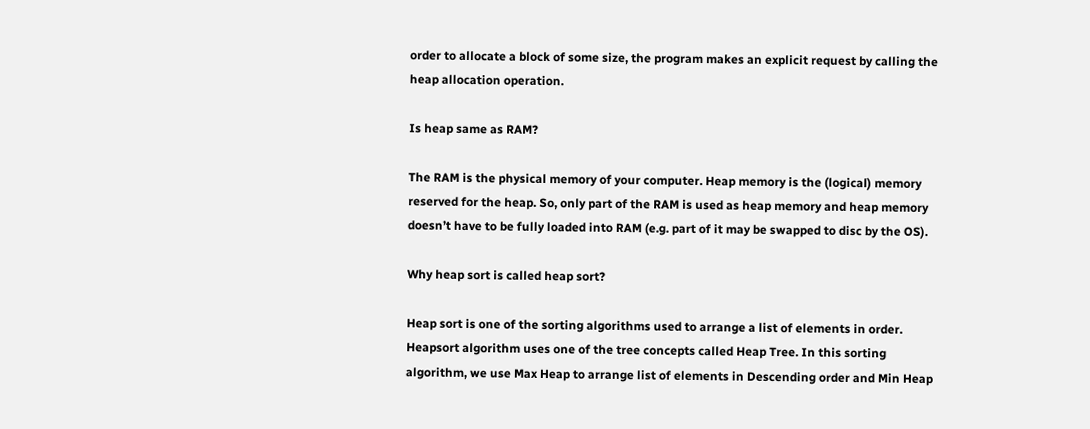order to allocate a block of some size, the program makes an explicit request by calling the heap allocation operation.

Is heap same as RAM?

The RAM is the physical memory of your computer. Heap memory is the (logical) memory reserved for the heap. So, only part of the RAM is used as heap memory and heap memory doesn’t have to be fully loaded into RAM (e.g. part of it may be swapped to disc by the OS).

Why heap sort is called heap sort?

Heap sort is one of the sorting algorithms used to arrange a list of elements in order. Heapsort algorithm uses one of the tree concepts called Heap Tree. In this sorting algorithm, we use Max Heap to arrange list of elements in Descending order and Min Heap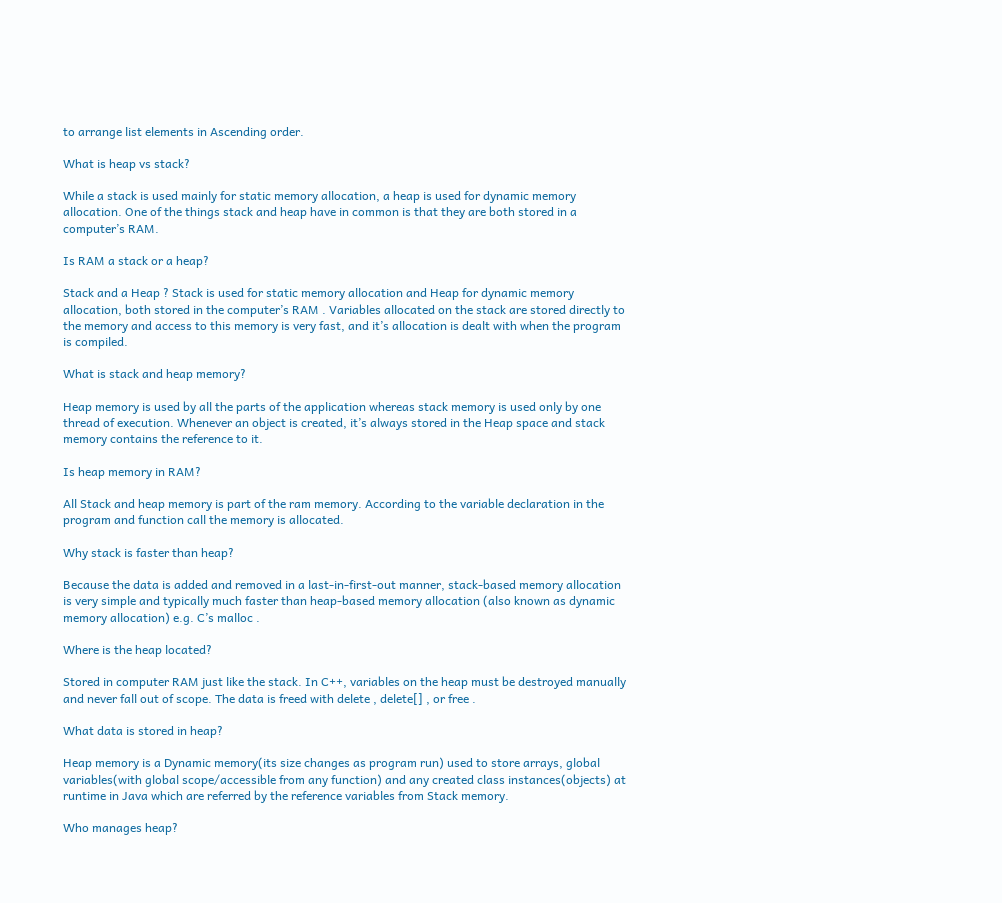to arrange list elements in Ascending order.

What is heap vs stack?

While a stack is used mainly for static memory allocation, a heap is used for dynamic memory allocation. One of the things stack and heap have in common is that they are both stored in a computer’s RAM.

Is RAM a stack or a heap?

Stack and a Heap ? Stack is used for static memory allocation and Heap for dynamic memory allocation, both stored in the computer’s RAM . Variables allocated on the stack are stored directly to the memory and access to this memory is very fast, and it’s allocation is dealt with when the program is compiled.

What is stack and heap memory?

Heap memory is used by all the parts of the application whereas stack memory is used only by one thread of execution. Whenever an object is created, it’s always stored in the Heap space and stack memory contains the reference to it.

Is heap memory in RAM?

All Stack and heap memory is part of the ram memory. According to the variable declaration in the program and function call the memory is allocated.

Why stack is faster than heap?

Because the data is added and removed in a last-in-first-out manner, stack-based memory allocation is very simple and typically much faster than heap-based memory allocation (also known as dynamic memory allocation) e.g. C’s malloc .

Where is the heap located?

Stored in computer RAM just like the stack. In C++, variables on the heap must be destroyed manually and never fall out of scope. The data is freed with delete , delete[] , or free .

What data is stored in heap?

Heap memory is a Dynamic memory(its size changes as program run) used to store arrays, global variables(with global scope/accessible from any function) and any created class instances(objects) at runtime in Java which are referred by the reference variables from Stack memory.

Who manages heap?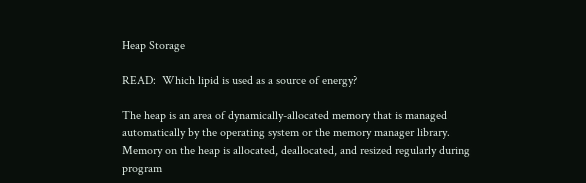Heap Storage

READ:  Which lipid is used as a source of energy?

The heap is an area of dynamically-allocated memory that is managed automatically by the operating system or the memory manager library. Memory on the heap is allocated, deallocated, and resized regularly during program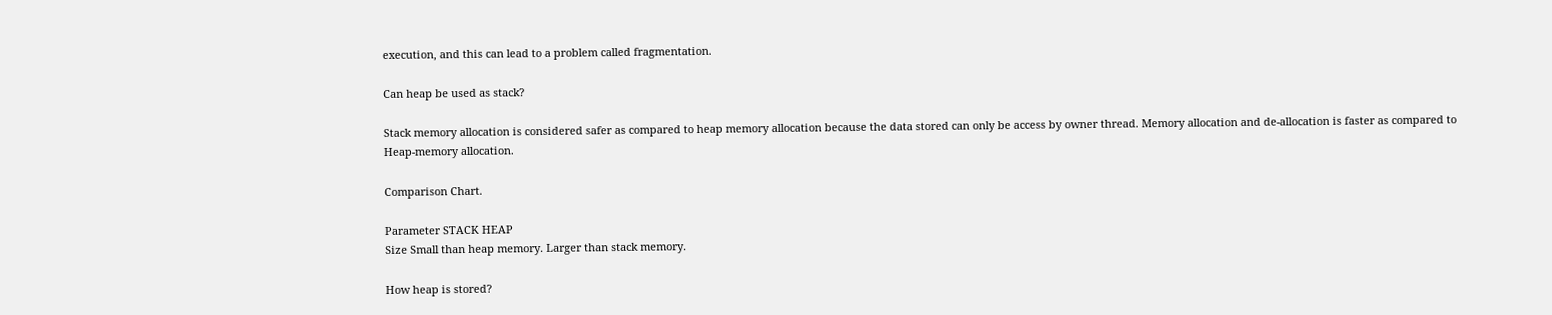execution, and this can lead to a problem called fragmentation.

Can heap be used as stack?

Stack memory allocation is considered safer as compared to heap memory allocation because the data stored can only be access by owner thread. Memory allocation and de-allocation is faster as compared to Heap-memory allocation.

Comparison Chart.

Parameter STACK HEAP
Size Small than heap memory. Larger than stack memory.

How heap is stored?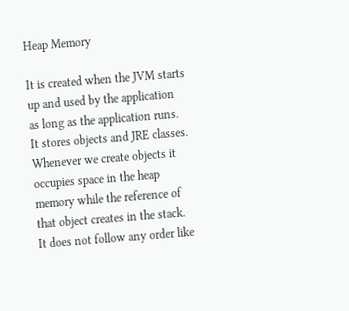Heap Memory

It is created when the JVM starts up and used by the application as long as the application runs. It stores objects and JRE classes. Whenever we create objects it occupies space in the heap memory while the reference of that object creates in the stack. It does not follow any order like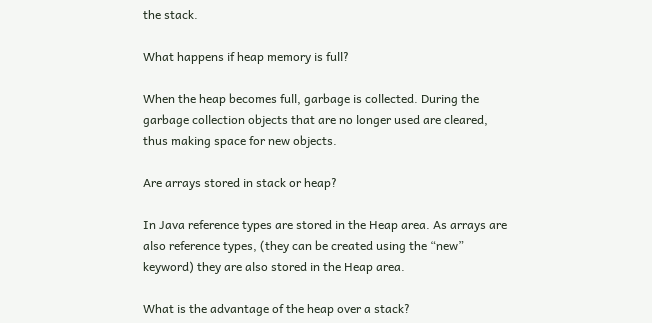the stack.

What happens if heap memory is full?

When the heap becomes full, garbage is collected. During the garbage collection objects that are no longer used are cleared, thus making space for new objects.

Are arrays stored in stack or heap?

In Java reference types are stored in the Heap area. As arrays are also reference types, (they can be created using the “new” keyword) they are also stored in the Heap area.

What is the advantage of the heap over a stack?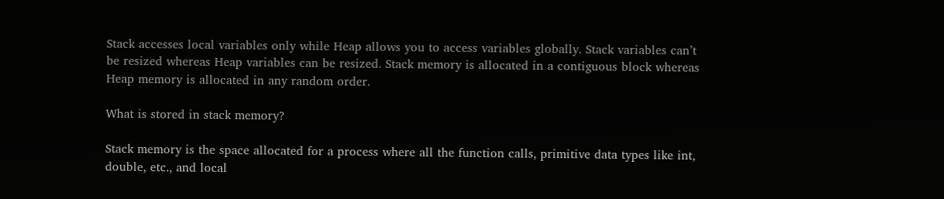Stack accesses local variables only while Heap allows you to access variables globally. Stack variables can’t be resized whereas Heap variables can be resized. Stack memory is allocated in a contiguous block whereas Heap memory is allocated in any random order.

What is stored in stack memory?

Stack memory is the space allocated for a process where all the function calls, primitive data types like int, double, etc., and local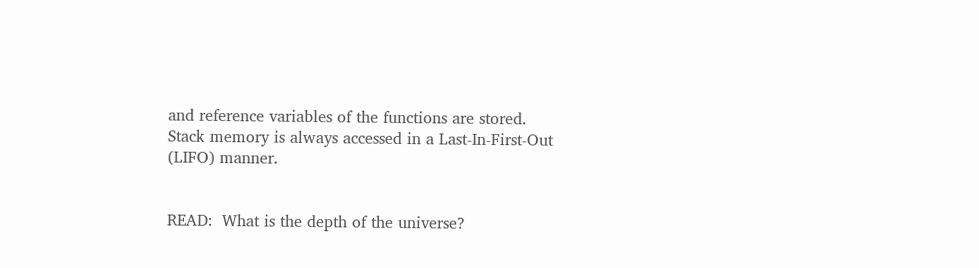and reference variables of the functions are stored. Stack memory is always accessed in a Last-In-First-Out (LIFO) manner.


READ:  What is the depth of the universe?